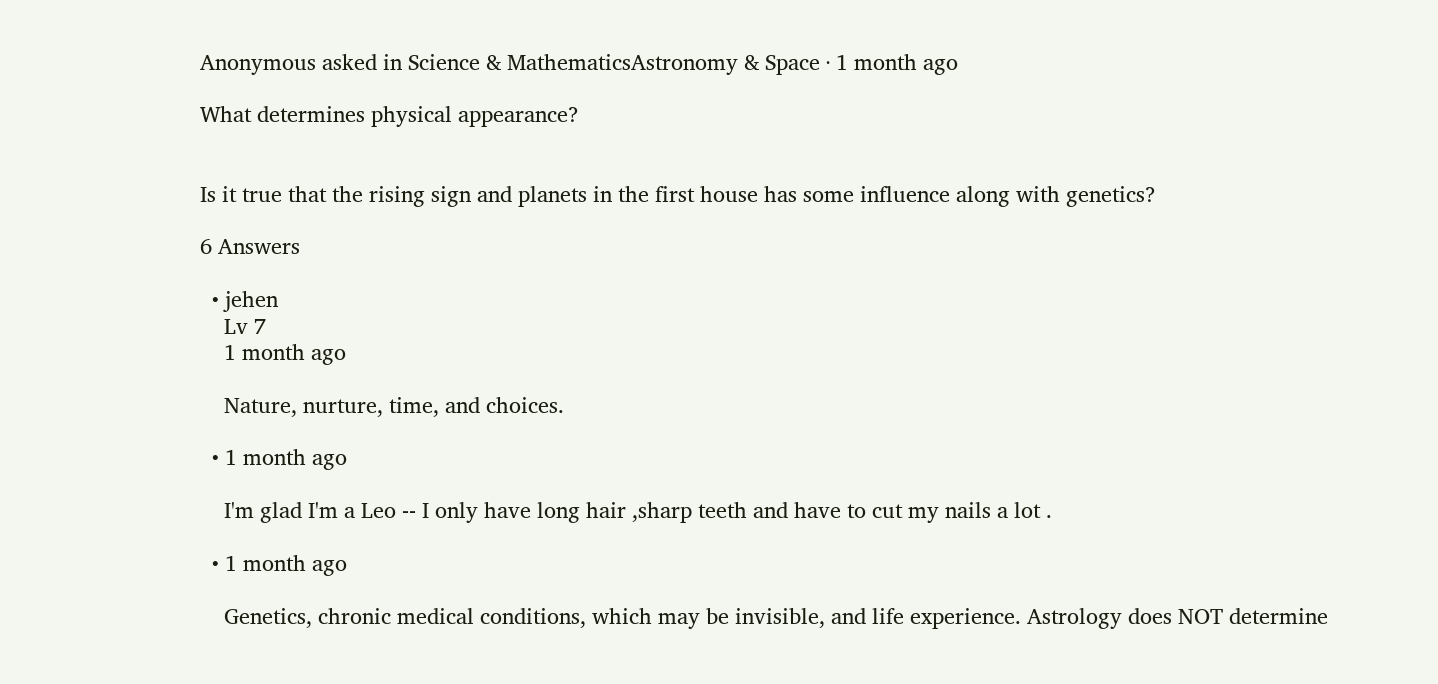Anonymous asked in Science & MathematicsAstronomy & Space · 1 month ago

What determines physical appearance?


Is it true that the rising sign and planets in the first house has some influence along with genetics?

6 Answers

  • jehen
    Lv 7
    1 month ago

    Nature, nurture, time, and choices.

  • 1 month ago

    I'm glad I'm a Leo -- I only have long hair ,sharp teeth and have to cut my nails a lot .

  • 1 month ago

    Genetics, chronic medical conditions, which may be invisible, and life experience. Astrology does NOT determine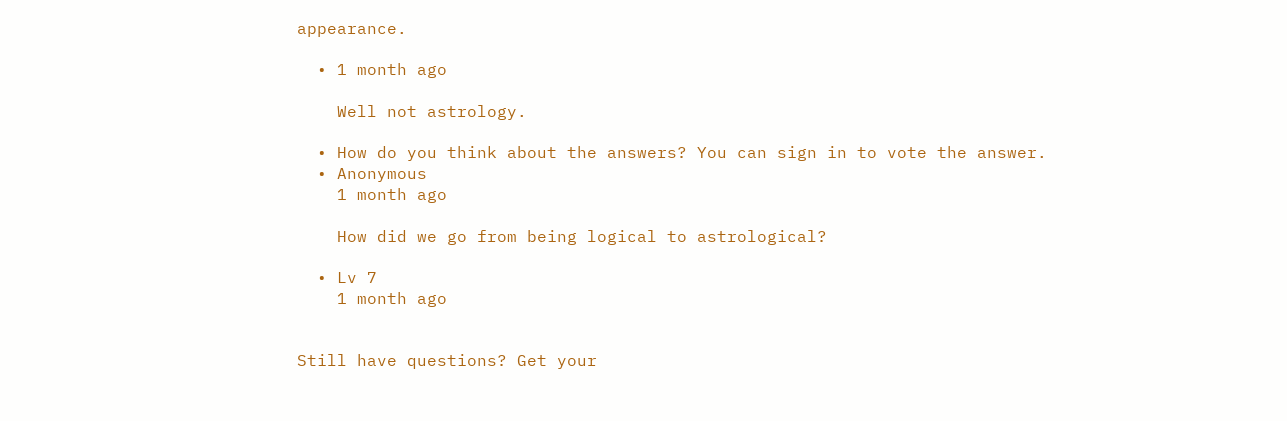appearance.

  • 1 month ago

    Well not astrology.

  • How do you think about the answers? You can sign in to vote the answer.
  • Anonymous
    1 month ago

    How did we go from being logical to astrological?

  • Lv 7
    1 month ago


Still have questions? Get your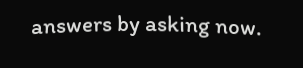answers by asking now.